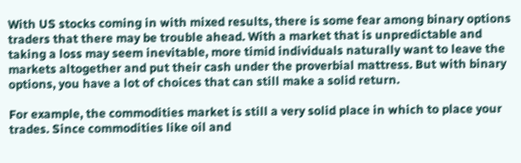With US stocks coming in with mixed results, there is some fear among binary options traders that there may be trouble ahead. With a market that is unpredictable and taking a loss may seem inevitable, more timid individuals naturally want to leave the markets altogether and put their cash under the proverbial mattress. But with binary options, you have a lot of choices that can still make a solid return.

For example, the commodities market is still a very solid place in which to place your trades. Since commodities like oil and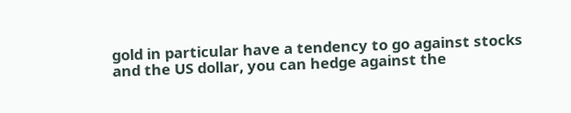gold in particular have a tendency to go against stocks and the US dollar, you can hedge against the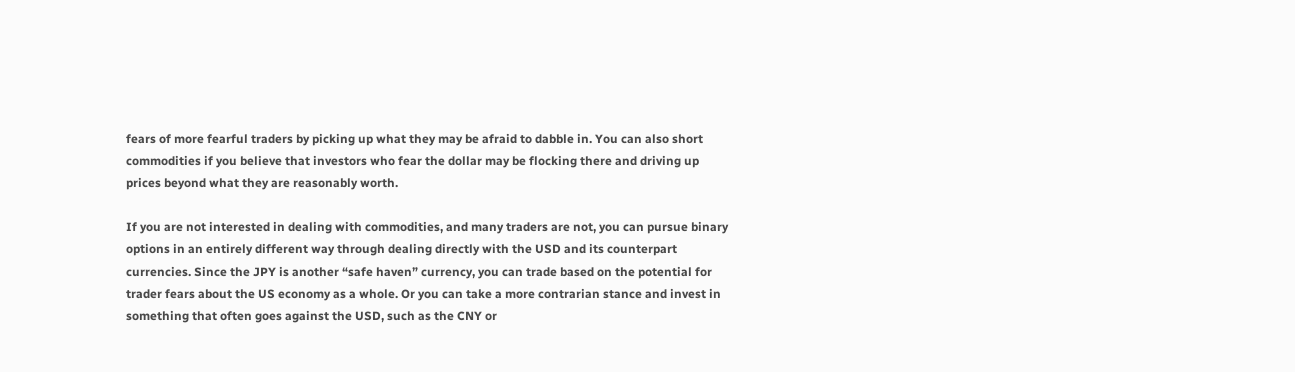fears of more fearful traders by picking up what they may be afraid to dabble in. You can also short commodities if you believe that investors who fear the dollar may be flocking there and driving up prices beyond what they are reasonably worth.

If you are not interested in dealing with commodities, and many traders are not, you can pursue binary options in an entirely different way through dealing directly with the USD and its counterpart currencies. Since the JPY is another “safe haven” currency, you can trade based on the potential for trader fears about the US economy as a whole. Or you can take a more contrarian stance and invest in something that often goes against the USD, such as the CNY or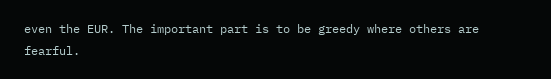even the EUR. The important part is to be greedy where others are fearful.